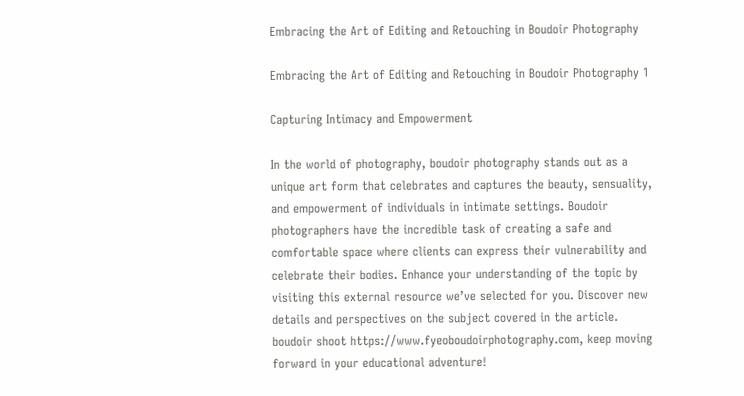Embracing the Art of Editing and Retouching in Boudoir Photography

Embracing the Art of Editing and Retouching in Boudoir Photography 1

Capturing Intimacy and Empowerment

In the world of photography, boudoir photography stands out as a unique art form that celebrates and captures the beauty, sensuality, and empowerment of individuals in intimate settings. Boudoir photographers have the incredible task of creating a safe and comfortable space where clients can express their vulnerability and celebrate their bodies. Enhance your understanding of the topic by visiting this external resource we’ve selected for you. Discover new details and perspectives on the subject covered in the article. boudoir shoot https://www.fyeoboudoirphotography.com, keep moving forward in your educational adventure!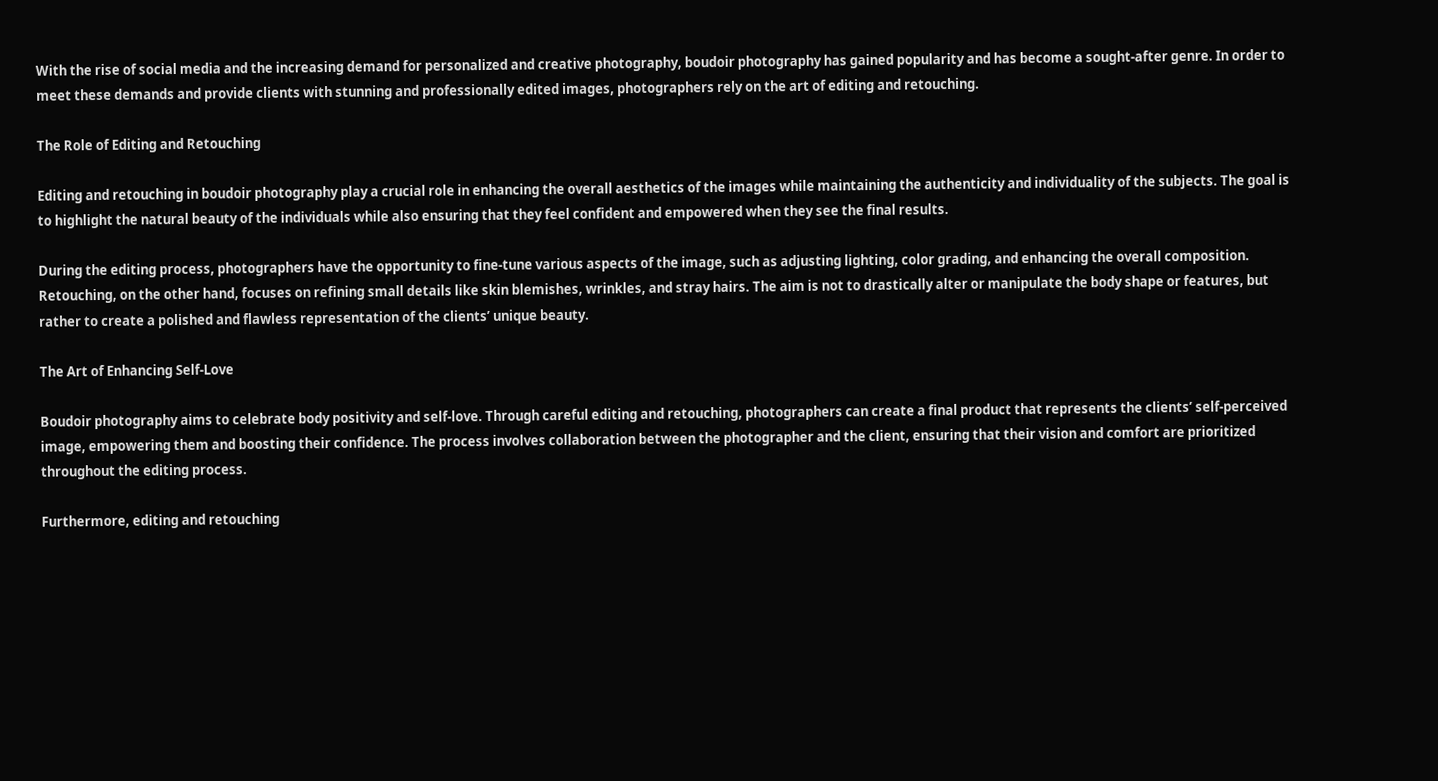With the rise of social media and the increasing demand for personalized and creative photography, boudoir photography has gained popularity and has become a sought-after genre. In order to meet these demands and provide clients with stunning and professionally edited images, photographers rely on the art of editing and retouching.

The Role of Editing and Retouching

Editing and retouching in boudoir photography play a crucial role in enhancing the overall aesthetics of the images while maintaining the authenticity and individuality of the subjects. The goal is to highlight the natural beauty of the individuals while also ensuring that they feel confident and empowered when they see the final results.

During the editing process, photographers have the opportunity to fine-tune various aspects of the image, such as adjusting lighting, color grading, and enhancing the overall composition. Retouching, on the other hand, focuses on refining small details like skin blemishes, wrinkles, and stray hairs. The aim is not to drastically alter or manipulate the body shape or features, but rather to create a polished and flawless representation of the clients’ unique beauty.

The Art of Enhancing Self-Love

Boudoir photography aims to celebrate body positivity and self-love. Through careful editing and retouching, photographers can create a final product that represents the clients’ self-perceived image, empowering them and boosting their confidence. The process involves collaboration between the photographer and the client, ensuring that their vision and comfort are prioritized throughout the editing process.

Furthermore, editing and retouching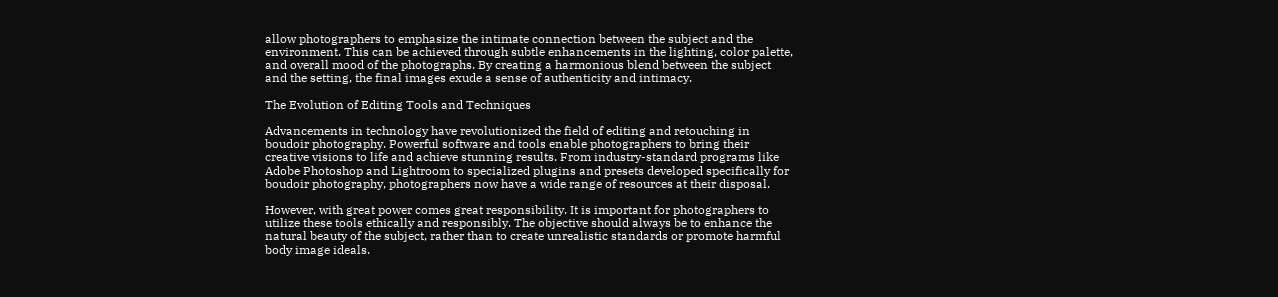allow photographers to emphasize the intimate connection between the subject and the environment. This can be achieved through subtle enhancements in the lighting, color palette, and overall mood of the photographs. By creating a harmonious blend between the subject and the setting, the final images exude a sense of authenticity and intimacy.

The Evolution of Editing Tools and Techniques

Advancements in technology have revolutionized the field of editing and retouching in boudoir photography. Powerful software and tools enable photographers to bring their creative visions to life and achieve stunning results. From industry-standard programs like Adobe Photoshop and Lightroom to specialized plugins and presets developed specifically for boudoir photography, photographers now have a wide range of resources at their disposal.

However, with great power comes great responsibility. It is important for photographers to utilize these tools ethically and responsibly. The objective should always be to enhance the natural beauty of the subject, rather than to create unrealistic standards or promote harmful body image ideals.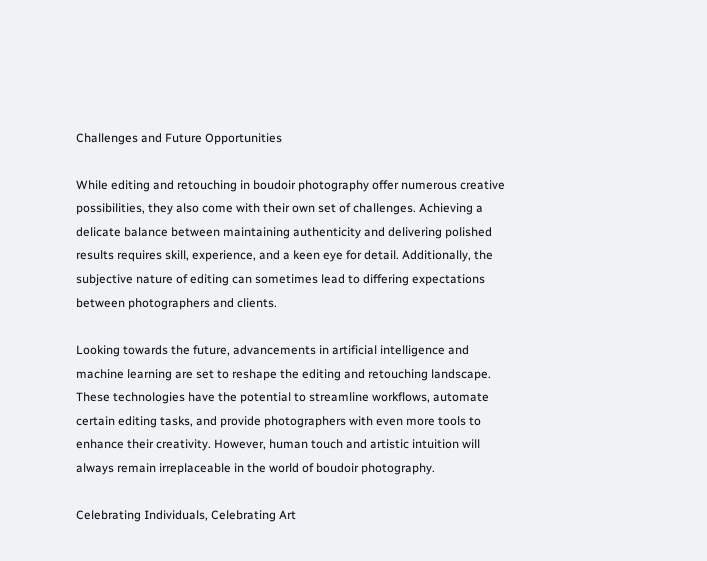Challenges and Future Opportunities

While editing and retouching in boudoir photography offer numerous creative possibilities, they also come with their own set of challenges. Achieving a delicate balance between maintaining authenticity and delivering polished results requires skill, experience, and a keen eye for detail. Additionally, the subjective nature of editing can sometimes lead to differing expectations between photographers and clients.

Looking towards the future, advancements in artificial intelligence and machine learning are set to reshape the editing and retouching landscape. These technologies have the potential to streamline workflows, automate certain editing tasks, and provide photographers with even more tools to enhance their creativity. However, human touch and artistic intuition will always remain irreplaceable in the world of boudoir photography.

Celebrating Individuals, Celebrating Art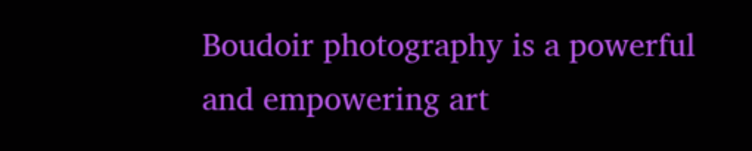Boudoir photography is a powerful and empowering art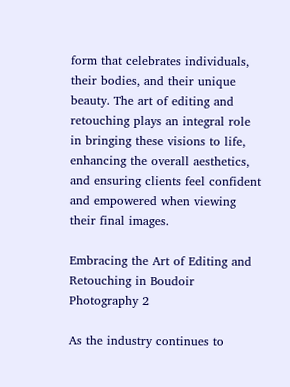form that celebrates individuals, their bodies, and their unique beauty. The art of editing and retouching plays an integral role in bringing these visions to life, enhancing the overall aesthetics, and ensuring clients feel confident and empowered when viewing their final images.

Embracing the Art of Editing and Retouching in Boudoir Photography 2

As the industry continues to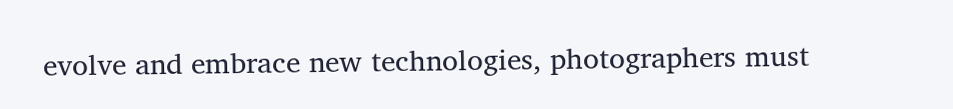evolve and embrace new technologies, photographers must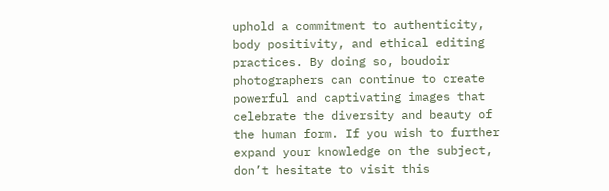uphold a commitment to authenticity, body positivity, and ethical editing practices. By doing so, boudoir photographers can continue to create powerful and captivating images that celebrate the diversity and beauty of the human form. If you wish to further expand your knowledge on the subject, don’t hesitate to visit this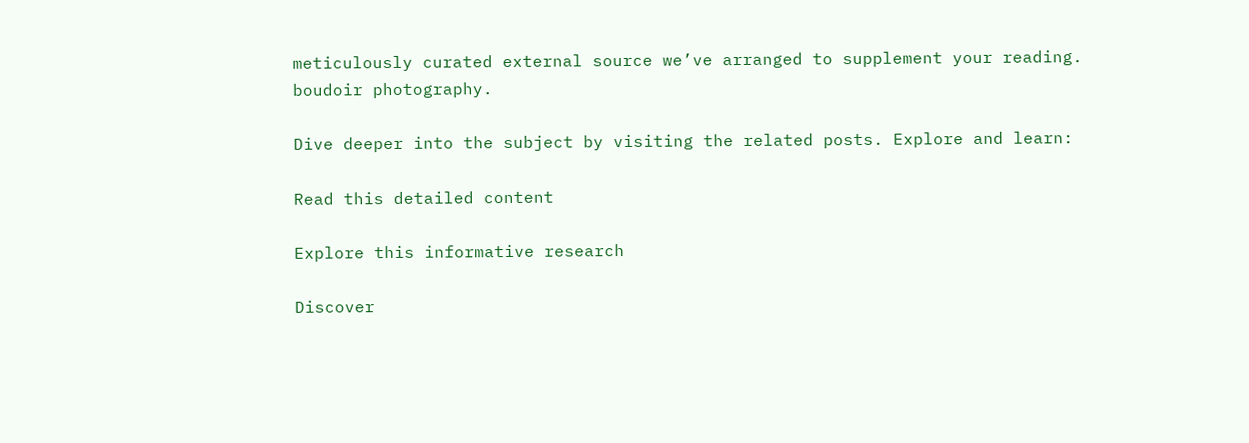meticulously curated external source we’ve arranged to supplement your reading. boudoir photography.

Dive deeper into the subject by visiting the related posts. Explore and learn:

Read this detailed content

Explore this informative research

Discover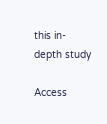this in-depth study

Access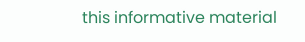this informative material